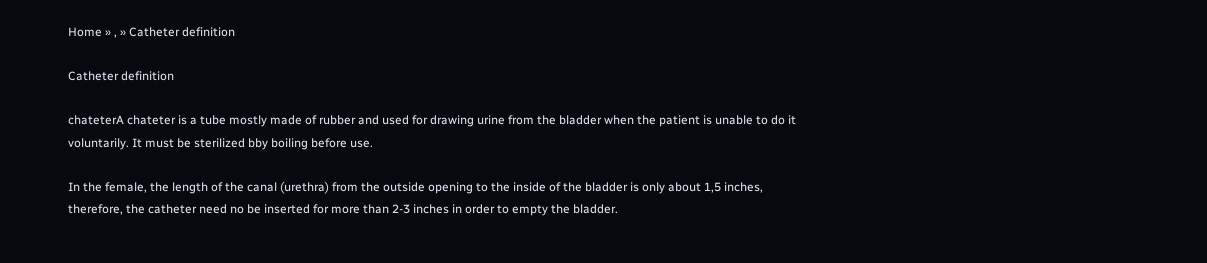Home » , » Catheter definition

Catheter definition

chateterA chateter is a tube mostly made of rubber and used for drawing urine from the bladder when the patient is unable to do it voluntarily. It must be sterilized bby boiling before use.

In the female, the length of the canal (urethra) from the outside opening to the inside of the bladder is only about 1,5 inches, therefore, the catheter need no be inserted for more than 2-3 inches in order to empty the bladder.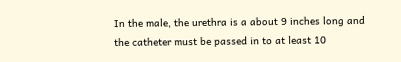In the male, the urethra is a about 9 inches long and the catheter must be passed in to at least 10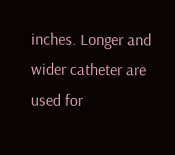inches. Longer and wider catheter are used for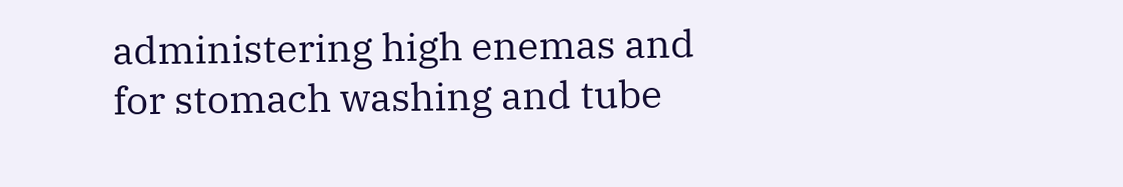administering high enemas and for stomach washing and tube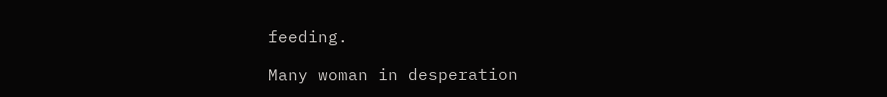feeding.

Many woman in desperation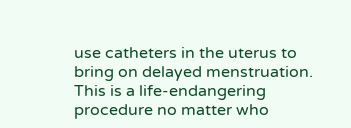use catheters in the uterus to bring on delayed menstruation. This is a life-endangering procedure no matter who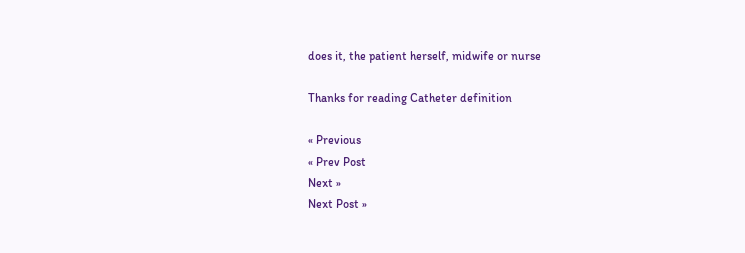does it, the patient herself, midwife or nurse

Thanks for reading Catheter definition

« Previous
« Prev Post
Next »
Next Post »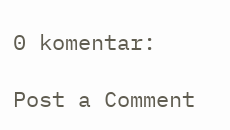0 komentar:

Post a Comment